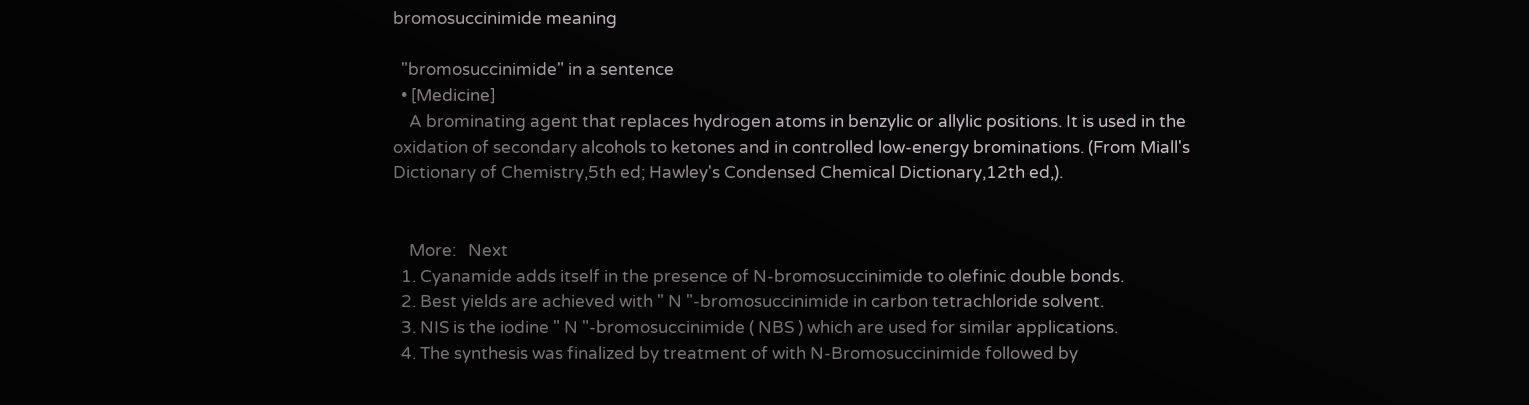bromosuccinimide meaning

  "bromosuccinimide" in a sentence
  • [Medicine]
    A brominating agent that replaces hydrogen atoms in benzylic or allylic positions. It is used in the oxidation of secondary alcohols to ketones and in controlled low-energy brominations. (From Miall's Dictionary of Chemistry,5th ed; Hawley's Condensed Chemical Dictionary,12th ed,).


    More:   Next
  1. Cyanamide adds itself in the presence of N-bromosuccinimide to olefinic double bonds.
  2. Best yields are achieved with " N "-bromosuccinimide in carbon tetrachloride solvent.
  3. NIS is the iodine " N "-bromosuccinimide ( NBS ) which are used for similar applications.
  4. The synthesis was finalized by treatment of with N-Bromosuccinimide followed by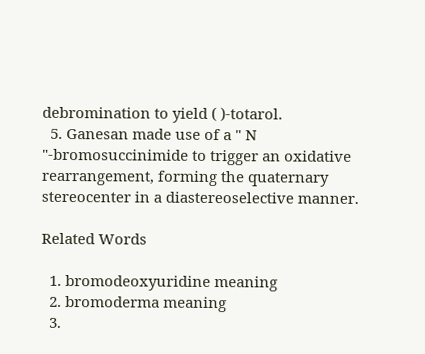debromination to yield ( )-totarol.
  5. Ganesan made use of a " N "-bromosuccinimide to trigger an oxidative rearrangement, forming the quaternary stereocenter in a diastereoselective manner.

Related Words

  1. bromodeoxyuridine meaning
  2. bromoderma meaning
  3.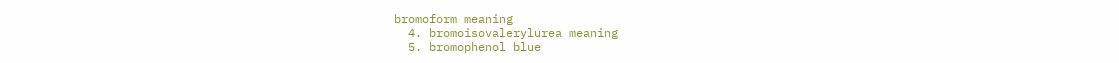bromoform meaning
  4. bromoisovalerylurea meaning
  5. bromophenol blue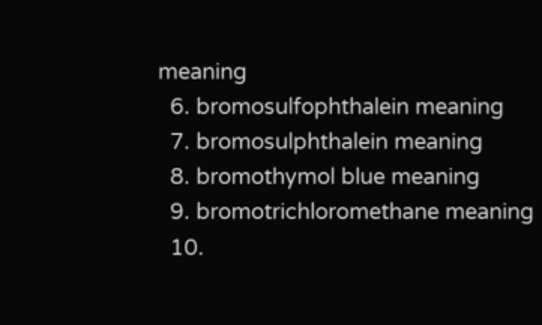meaning
  6. bromosulfophthalein meaning
  7. bromosulphthalein meaning
  8. bromothymol blue meaning
  9. bromotrichloromethane meaning
  10.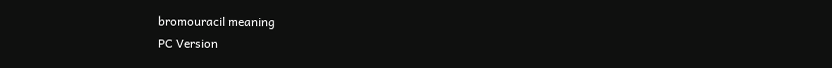bromouracil meaning
PC Version